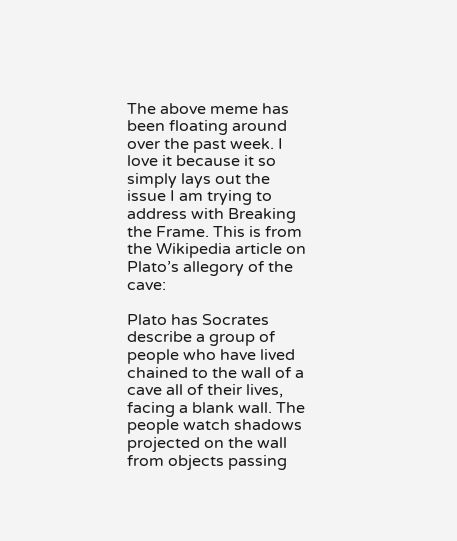The above meme has been floating around over the past week. I love it because it so simply lays out the issue I am trying to address with Breaking the Frame. This is from the Wikipedia article on Plato’s allegory of the cave:

Plato has Socrates describe a group of people who have lived chained to the wall of a cave all of their lives, facing a blank wall. The people watch shadows projected on the wall from objects passing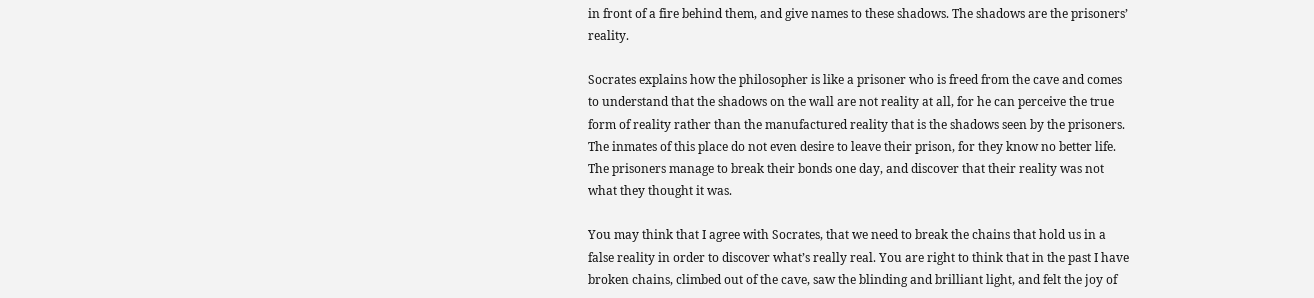in front of a fire behind them, and give names to these shadows. The shadows are the prisoners’ reality.

Socrates explains how the philosopher is like a prisoner who is freed from the cave and comes to understand that the shadows on the wall are not reality at all, for he can perceive the true form of reality rather than the manufactured reality that is the shadows seen by the prisoners. The inmates of this place do not even desire to leave their prison, for they know no better life. The prisoners manage to break their bonds one day, and discover that their reality was not what they thought it was.

You may think that I agree with Socrates, that we need to break the chains that hold us in a false reality in order to discover what’s really real. You are right to think that in the past I have broken chains, climbed out of the cave, saw the blinding and brilliant light, and felt the joy of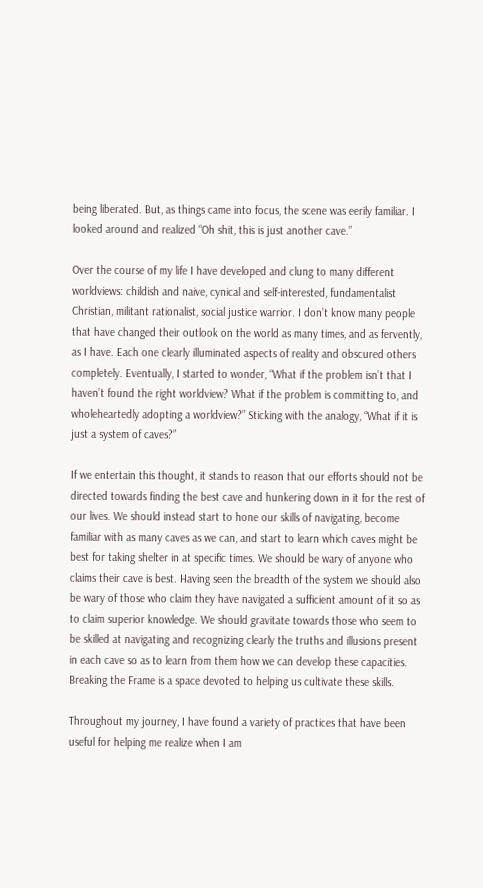being liberated. But, as things came into focus, the scene was eerily familiar. I looked around and realized “Oh shit, this is just another cave.”

Over the course of my life I have developed and clung to many different worldviews: childish and naive, cynical and self-interested, fundamentalist Christian, militant rationalist, social justice warrior. I don’t know many people that have changed their outlook on the world as many times, and as fervently, as I have. Each one clearly illuminated aspects of reality and obscured others completely. Eventually, I started to wonder, “What if the problem isn’t that I haven’t found the right worldview? What if the problem is committing to, and wholeheartedly adopting a worldview?” Sticking with the analogy, “What if it is just a system of caves?”

If we entertain this thought, it stands to reason that our efforts should not be directed towards finding the best cave and hunkering down in it for the rest of our lives. We should instead start to hone our skills of navigating, become familiar with as many caves as we can, and start to learn which caves might be best for taking shelter in at specific times. We should be wary of anyone who claims their cave is best. Having seen the breadth of the system we should also be wary of those who claim they have navigated a sufficient amount of it so as to claim superior knowledge. We should gravitate towards those who seem to be skilled at navigating and recognizing clearly the truths and illusions present in each cave so as to learn from them how we can develop these capacities. Breaking the Frame is a space devoted to helping us cultivate these skills.

Throughout my journey, I have found a variety of practices that have been useful for helping me realize when I am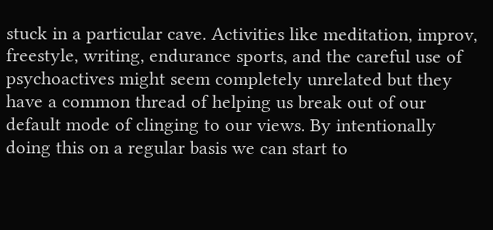stuck in a particular cave. Activities like meditation, improv, freestyle, writing, endurance sports, and the careful use of psychoactives might seem completely unrelated but they have a common thread of helping us break out of our default mode of clinging to our views. By intentionally doing this on a regular basis we can start to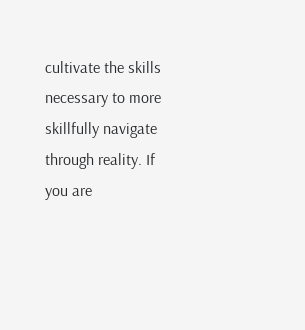cultivate the skills necessary to more skillfully navigate through reality. If you are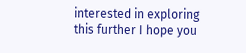interested in exploring this further I hope you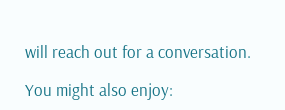will reach out for a conversation.

You might also enjoy: